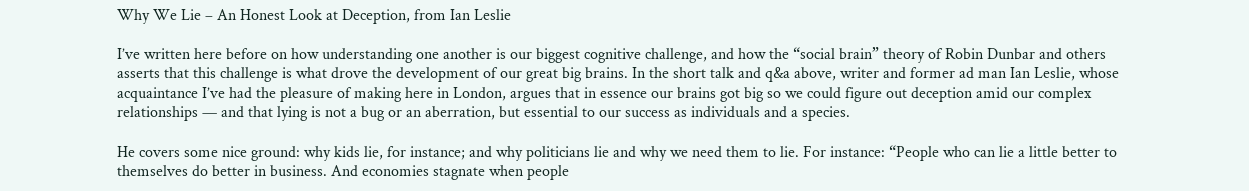Why We Lie – An Honest Look at Deception, from Ian Leslie

I’ve written here before on how understanding one another is our biggest cognitive challenge, and how the “social brain” theory of Robin Dunbar and others asserts that this challenge is what drove the development of our great big brains. In the short talk and q&a above, writer and former ad man Ian Leslie, whose acquaintance I’ve had the pleasure of making here in London, argues that in essence our brains got big so we could figure out deception amid our complex relationships — and that lying is not a bug or an aberration, but essential to our success as individuals and a species.

He covers some nice ground: why kids lie, for instance; and why politicians lie and why we need them to lie. For instance: “People who can lie a little better to themselves do better in business. And economies stagnate when people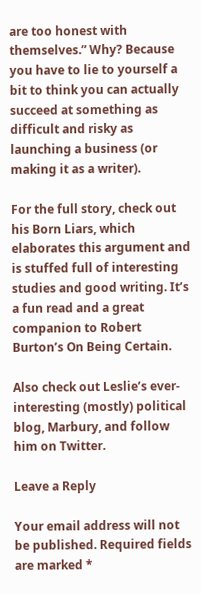are too honest with themselves.” Why? Because you have to lie to yourself a bit to think you can actually succeed at something as difficult and risky as launching a business (or making it as a writer).

For the full story, check out his Born Liars, which elaborates this argument and is stuffed full of interesting studies and good writing. It’s a fun read and a great companion to Robert Burton’s On Being Certain.

Also check out Leslie’s ever-interesting (mostly) political blog, Marbury, and follow him on Twitter.

Leave a Reply

Your email address will not be published. Required fields are marked *